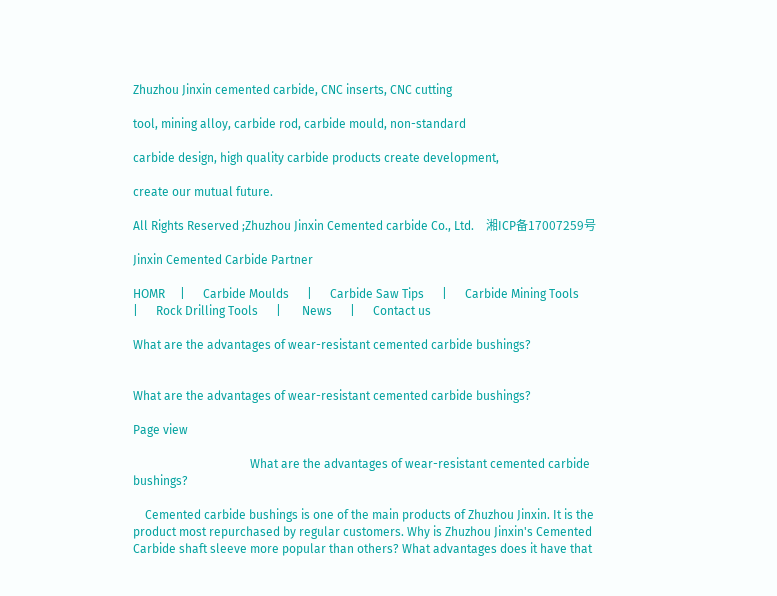Zhuzhou Jinxin cemented carbide, CNC inserts, CNC cutting

tool, mining alloy, carbide rod, carbide mould, non-standard

carbide design, high quality carbide products create development,

create our mutual future.

All Rights Reserved ;Zhuzhou Jinxin Cemented carbide Co., Ltd.    湘ICP备17007259号

Jinxin Cemented Carbide Partner

HOMR     |      Carbide Moulds      |      Carbide Saw Tips      |      Carbide Mining Tools      |      Rock Drilling Tools      |       News      |      Contact us

What are the advantages of wear-resistant cemented carbide bushings?


What are the advantages of wear-resistant cemented carbide bushings?

Page view

                                       What are the advantages of wear-resistant cemented carbide bushings?

    Cemented carbide bushings is one of the main products of Zhuzhou Jinxin. It is the product most repurchased by regular customers. Why is Zhuzhou Jinxin's Cemented Carbide shaft sleeve more popular than others? What advantages does it have that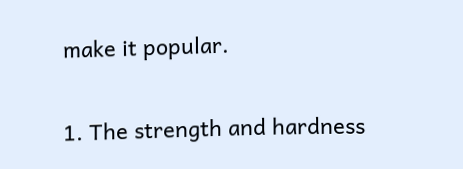make it popular.

1. The strength and hardness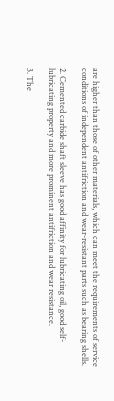are higher than those of other materials, which can meet the requirements of service conditions of independent antifriction and wear-resistant parts such as bearing shells.

2. Cemented carbide shaft sleeve has good affinity for lubricating oil, good self-lubricating property and more prominent antifriction and wear resistance.

3. The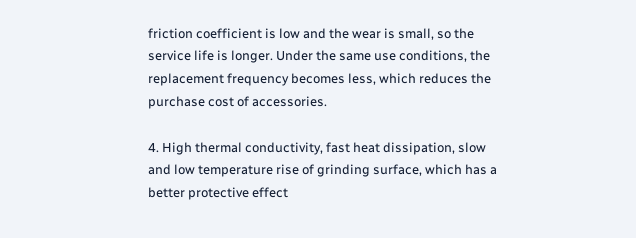friction coefficient is low and the wear is small, so the service life is longer. Under the same use conditions, the replacement frequency becomes less, which reduces the purchase cost of accessories.

4. High thermal conductivity, fast heat dissipation, slow and low temperature rise of grinding surface, which has a better protective effect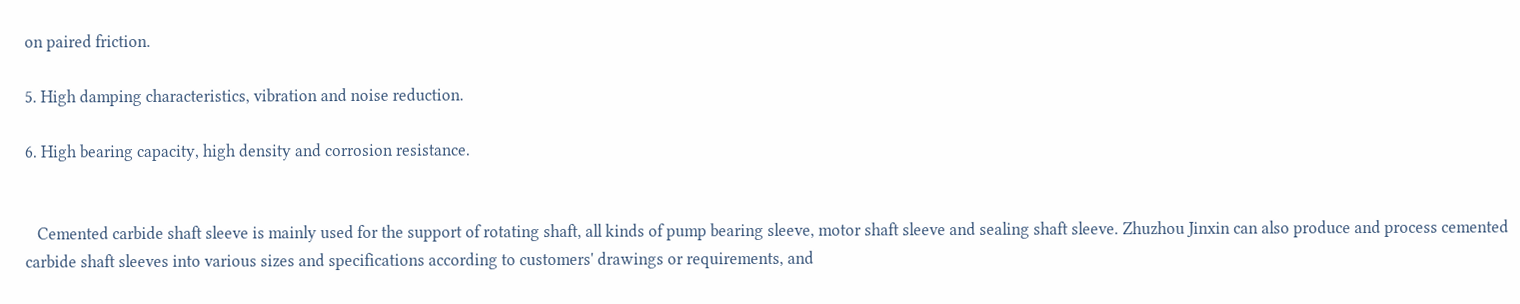on paired friction.

5. High damping characteristics, vibration and noise reduction.

6. High bearing capacity, high density and corrosion resistance.


   Cemented carbide shaft sleeve is mainly used for the support of rotating shaft, all kinds of pump bearing sleeve, motor shaft sleeve and sealing shaft sleeve. Zhuzhou Jinxin can also produce and process cemented carbide shaft sleeves into various sizes and specifications according to customers' drawings or requirements, and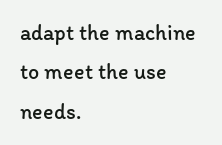adapt the machine to meet the use needs.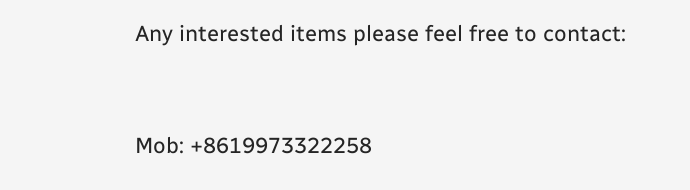Any interested items please feel free to contact:


Mob: +8619973322258